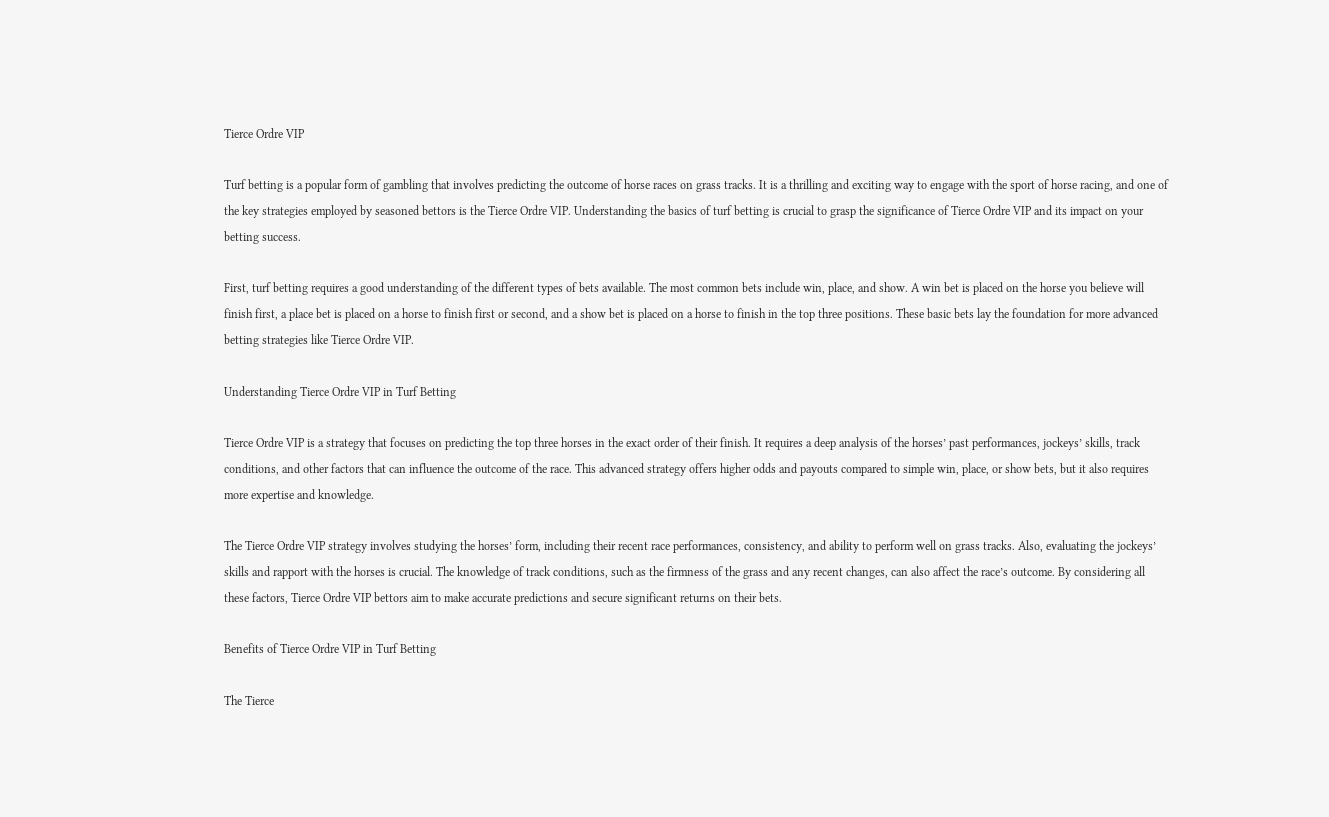Tierce Ordre VIP

Turf betting is a popular form of gambling that involves predicting the outcome of horse races on grass tracks. It is a thrilling and exciting way to engage with the sport of horse racing, and one of the key strategies employed by seasoned bettors is the Tierce Ordre VIP. Understanding the basics of turf betting is crucial to grasp the significance of Tierce Ordre VIP and its impact on your betting success.

First, turf betting requires a good understanding of the different types of bets available. The most common bets include win, place, and show. A win bet is placed on the horse you believe will finish first, a place bet is placed on a horse to finish first or second, and a show bet is placed on a horse to finish in the top three positions. These basic bets lay the foundation for more advanced betting strategies like Tierce Ordre VIP.

Understanding Tierce Ordre VIP in Turf Betting

Tierce Ordre VIP is a strategy that focuses on predicting the top three horses in the exact order of their finish. It requires a deep analysis of the horses’ past performances, jockeys’ skills, track conditions, and other factors that can influence the outcome of the race. This advanced strategy offers higher odds and payouts compared to simple win, place, or show bets, but it also requires more expertise and knowledge.

The Tierce Ordre VIP strategy involves studying the horses’ form, including their recent race performances, consistency, and ability to perform well on grass tracks. Also, evaluating the jockeys’ skills and rapport with the horses is crucial. The knowledge of track conditions, such as the firmness of the grass and any recent changes, can also affect the race’s outcome. By considering all these factors, Tierce Ordre VIP bettors aim to make accurate predictions and secure significant returns on their bets.

Benefits of Tierce Ordre VIP in Turf Betting

The Tierce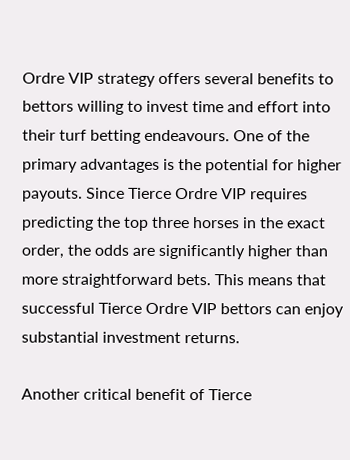Ordre VIP strategy offers several benefits to bettors willing to invest time and effort into their turf betting endeavours. One of the primary advantages is the potential for higher payouts. Since Tierce Ordre VIP requires predicting the top three horses in the exact order, the odds are significantly higher than more straightforward bets. This means that successful Tierce Ordre VIP bettors can enjoy substantial investment returns.

Another critical benefit of Tierce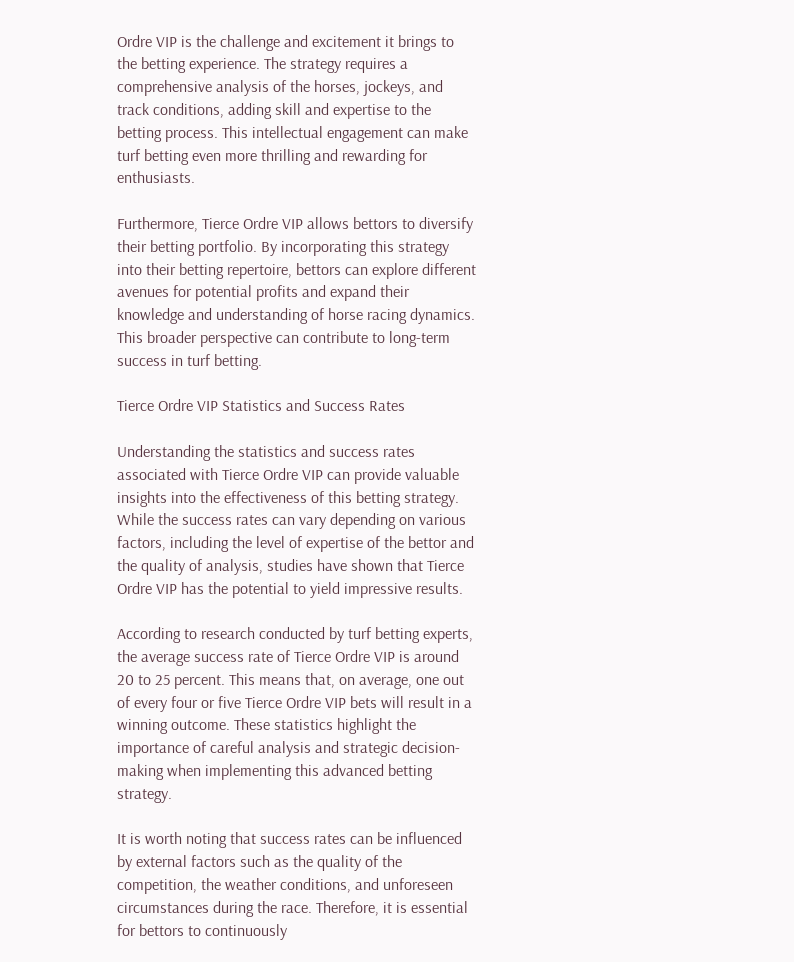Ordre VIP is the challenge and excitement it brings to the betting experience. The strategy requires a comprehensive analysis of the horses, jockeys, and track conditions, adding skill and expertise to the betting process. This intellectual engagement can make turf betting even more thrilling and rewarding for enthusiasts.

Furthermore, Tierce Ordre VIP allows bettors to diversify their betting portfolio. By incorporating this strategy into their betting repertoire, bettors can explore different avenues for potential profits and expand their knowledge and understanding of horse racing dynamics. This broader perspective can contribute to long-term success in turf betting.

Tierce Ordre VIP Statistics and Success Rates

Understanding the statistics and success rates associated with Tierce Ordre VIP can provide valuable insights into the effectiveness of this betting strategy. While the success rates can vary depending on various factors, including the level of expertise of the bettor and the quality of analysis, studies have shown that Tierce Ordre VIP has the potential to yield impressive results.

According to research conducted by turf betting experts, the average success rate of Tierce Ordre VIP is around 20 to 25 percent. This means that, on average, one out of every four or five Tierce Ordre VIP bets will result in a winning outcome. These statistics highlight the importance of careful analysis and strategic decision-making when implementing this advanced betting strategy.

It is worth noting that success rates can be influenced by external factors such as the quality of the competition, the weather conditions, and unforeseen circumstances during the race. Therefore, it is essential for bettors to continuously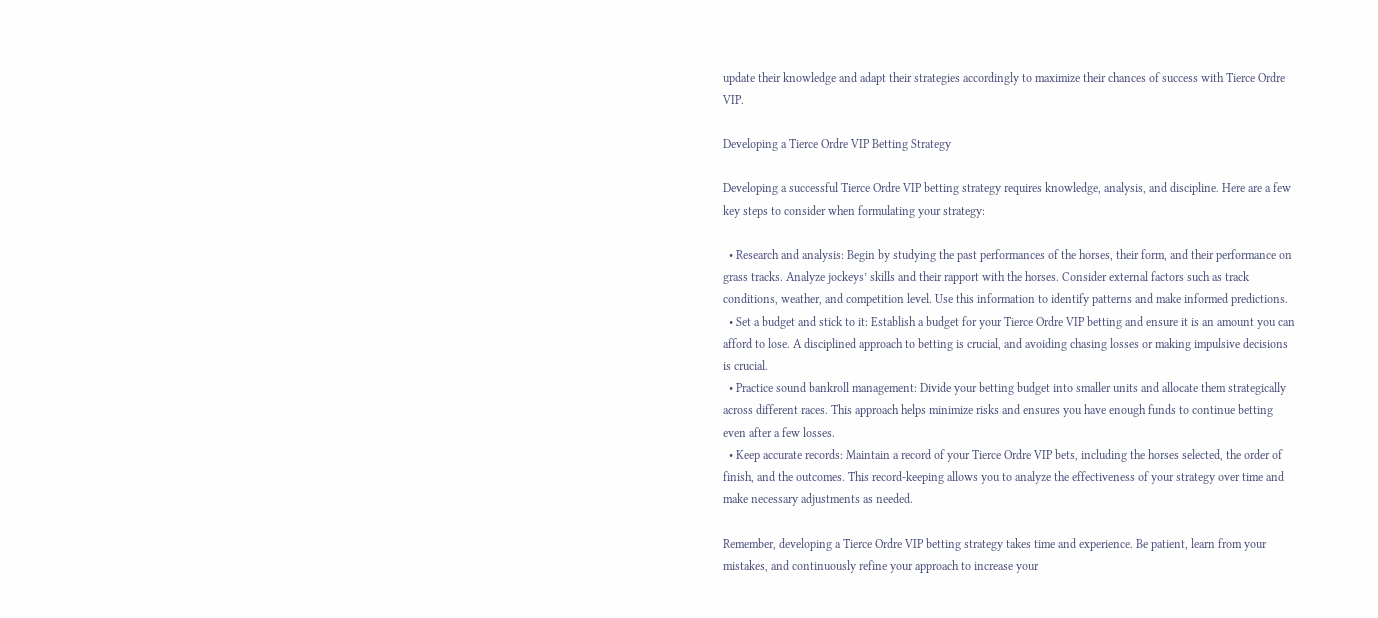update their knowledge and adapt their strategies accordingly to maximize their chances of success with Tierce Ordre VIP.

Developing a Tierce Ordre VIP Betting Strategy

Developing a successful Tierce Ordre VIP betting strategy requires knowledge, analysis, and discipline. Here are a few key steps to consider when formulating your strategy:

  • Research and analysis: Begin by studying the past performances of the horses, their form, and their performance on grass tracks. Analyze jockeys’ skills and their rapport with the horses. Consider external factors such as track conditions, weather, and competition level. Use this information to identify patterns and make informed predictions.
  • Set a budget and stick to it: Establish a budget for your Tierce Ordre VIP betting and ensure it is an amount you can afford to lose. A disciplined approach to betting is crucial, and avoiding chasing losses or making impulsive decisions is crucial.
  • Practice sound bankroll management: Divide your betting budget into smaller units and allocate them strategically across different races. This approach helps minimize risks and ensures you have enough funds to continue betting even after a few losses.
  • Keep accurate records: Maintain a record of your Tierce Ordre VIP bets, including the horses selected, the order of finish, and the outcomes. This record-keeping allows you to analyze the effectiveness of your strategy over time and make necessary adjustments as needed.

Remember, developing a Tierce Ordre VIP betting strategy takes time and experience. Be patient, learn from your mistakes, and continuously refine your approach to increase your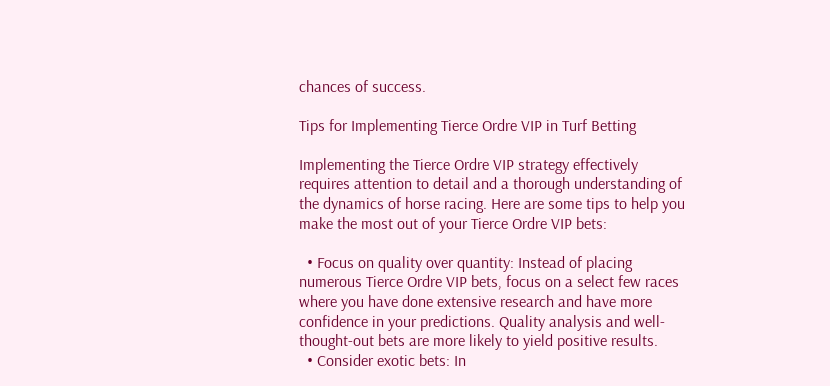chances of success.

Tips for Implementing Tierce Ordre VIP in Turf Betting

Implementing the Tierce Ordre VIP strategy effectively requires attention to detail and a thorough understanding of the dynamics of horse racing. Here are some tips to help you make the most out of your Tierce Ordre VIP bets:

  • Focus on quality over quantity: Instead of placing numerous Tierce Ordre VIP bets, focus on a select few races where you have done extensive research and have more confidence in your predictions. Quality analysis and well-thought-out bets are more likely to yield positive results.
  • Consider exotic bets: In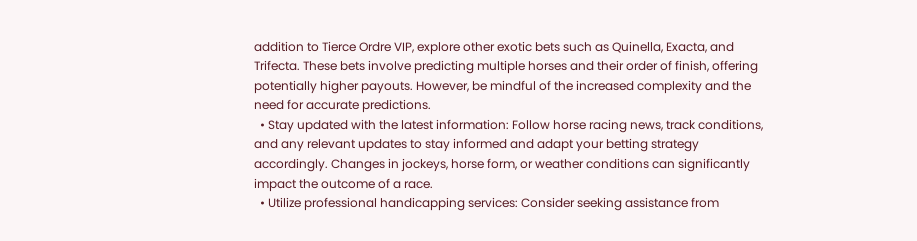addition to Tierce Ordre VIP, explore other exotic bets such as Quinella, Exacta, and Trifecta. These bets involve predicting multiple horses and their order of finish, offering potentially higher payouts. However, be mindful of the increased complexity and the need for accurate predictions.
  • Stay updated with the latest information: Follow horse racing news, track conditions, and any relevant updates to stay informed and adapt your betting strategy accordingly. Changes in jockeys, horse form, or weather conditions can significantly impact the outcome of a race.
  • Utilize professional handicapping services: Consider seeking assistance from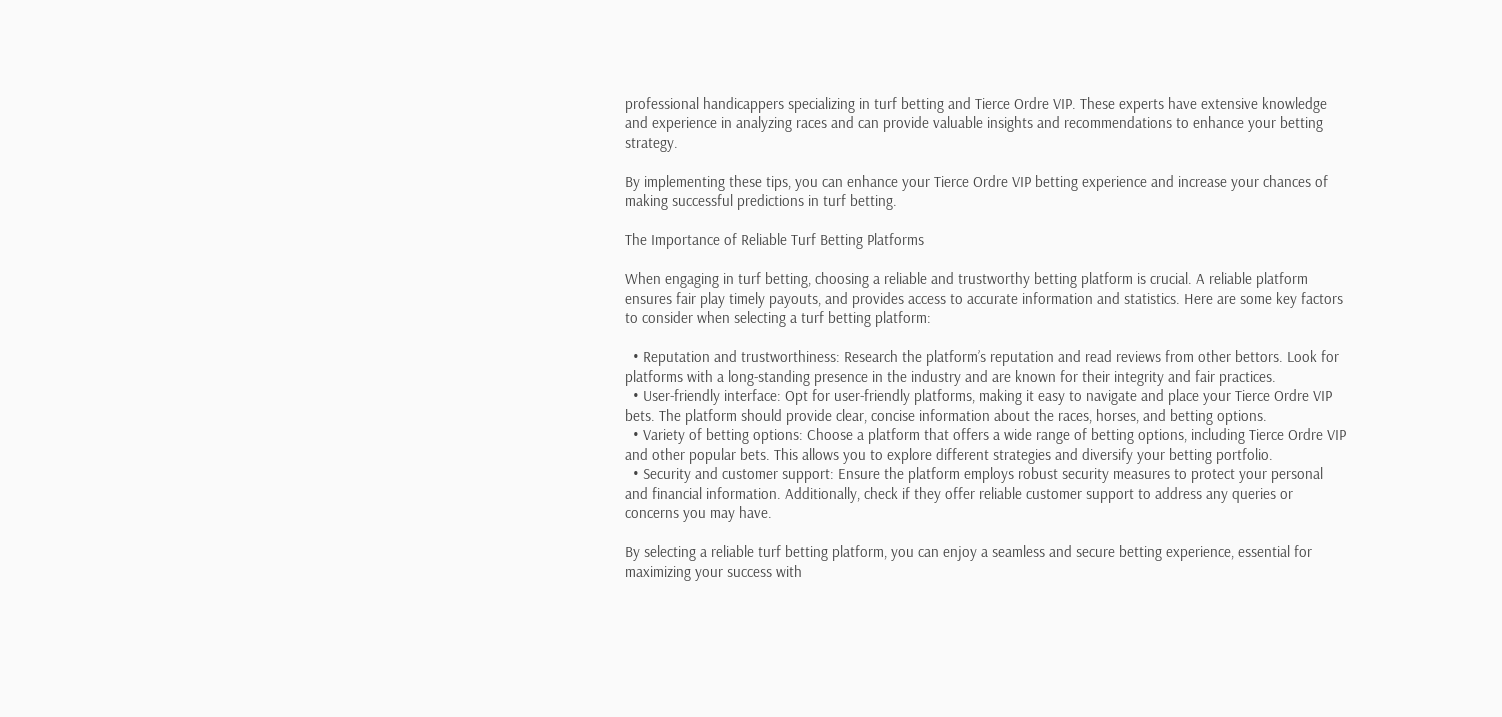professional handicappers specializing in turf betting and Tierce Ordre VIP. These experts have extensive knowledge and experience in analyzing races and can provide valuable insights and recommendations to enhance your betting strategy.

By implementing these tips, you can enhance your Tierce Ordre VIP betting experience and increase your chances of making successful predictions in turf betting.

The Importance of Reliable Turf Betting Platforms

When engaging in turf betting, choosing a reliable and trustworthy betting platform is crucial. A reliable platform ensures fair play timely payouts, and provides access to accurate information and statistics. Here are some key factors to consider when selecting a turf betting platform:

  • Reputation and trustworthiness: Research the platform’s reputation and read reviews from other bettors. Look for platforms with a long-standing presence in the industry and are known for their integrity and fair practices.
  • User-friendly interface: Opt for user-friendly platforms, making it easy to navigate and place your Tierce Ordre VIP bets. The platform should provide clear, concise information about the races, horses, and betting options.
  • Variety of betting options: Choose a platform that offers a wide range of betting options, including Tierce Ordre VIP and other popular bets. This allows you to explore different strategies and diversify your betting portfolio.
  • Security and customer support: Ensure the platform employs robust security measures to protect your personal and financial information. Additionally, check if they offer reliable customer support to address any queries or concerns you may have.

By selecting a reliable turf betting platform, you can enjoy a seamless and secure betting experience, essential for maximizing your success with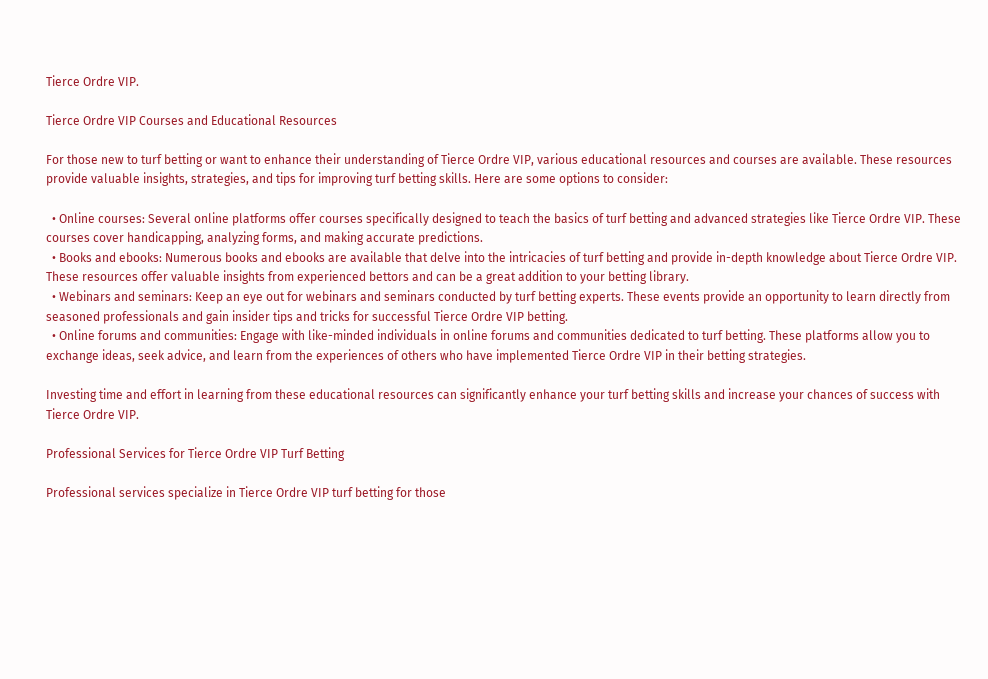Tierce Ordre VIP.

Tierce Ordre VIP Courses and Educational Resources

For those new to turf betting or want to enhance their understanding of Tierce Ordre VIP, various educational resources and courses are available. These resources provide valuable insights, strategies, and tips for improving turf betting skills. Here are some options to consider:

  • Online courses: Several online platforms offer courses specifically designed to teach the basics of turf betting and advanced strategies like Tierce Ordre VIP. These courses cover handicapping, analyzing forms, and making accurate predictions.
  • Books and ebooks: Numerous books and ebooks are available that delve into the intricacies of turf betting and provide in-depth knowledge about Tierce Ordre VIP. These resources offer valuable insights from experienced bettors and can be a great addition to your betting library.
  • Webinars and seminars: Keep an eye out for webinars and seminars conducted by turf betting experts. These events provide an opportunity to learn directly from seasoned professionals and gain insider tips and tricks for successful Tierce Ordre VIP betting.
  • Online forums and communities: Engage with like-minded individuals in online forums and communities dedicated to turf betting. These platforms allow you to exchange ideas, seek advice, and learn from the experiences of others who have implemented Tierce Ordre VIP in their betting strategies.

Investing time and effort in learning from these educational resources can significantly enhance your turf betting skills and increase your chances of success with Tierce Ordre VIP.

Professional Services for Tierce Ordre VIP Turf Betting

Professional services specialize in Tierce Ordre VIP turf betting for those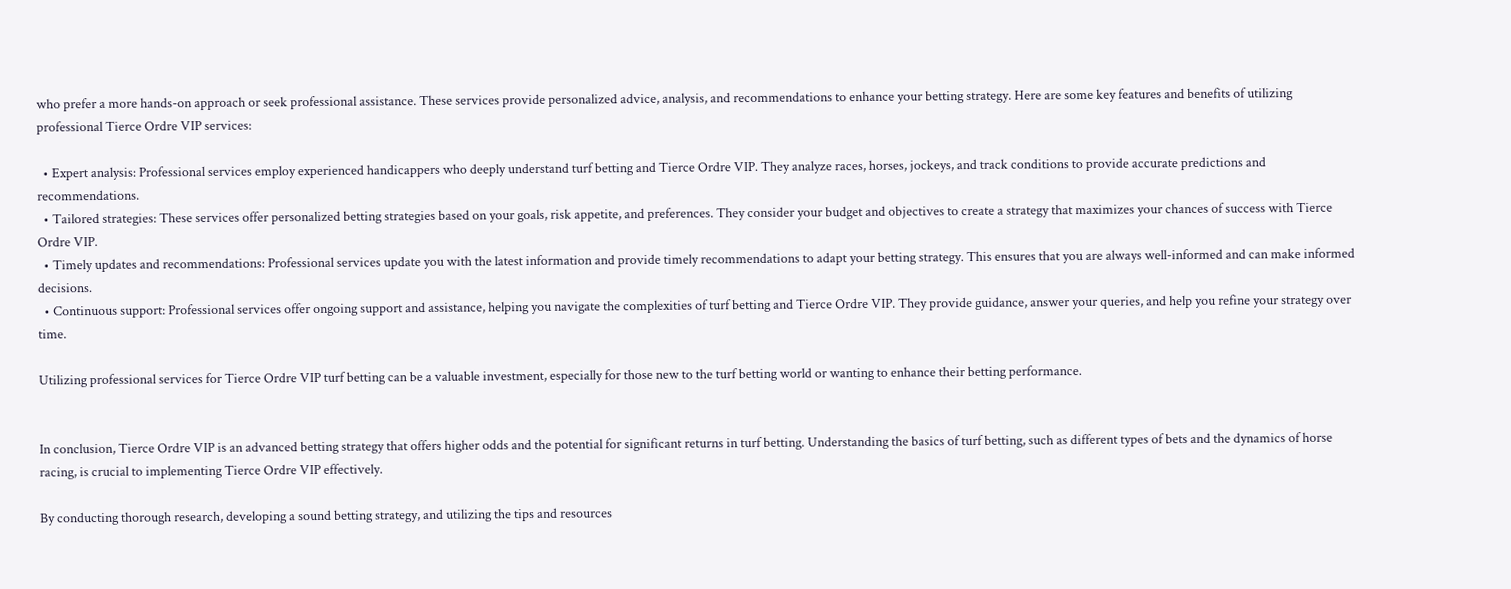who prefer a more hands-on approach or seek professional assistance. These services provide personalized advice, analysis, and recommendations to enhance your betting strategy. Here are some key features and benefits of utilizing professional Tierce Ordre VIP services:

  • Expert analysis: Professional services employ experienced handicappers who deeply understand turf betting and Tierce Ordre VIP. They analyze races, horses, jockeys, and track conditions to provide accurate predictions and recommendations.
  • Tailored strategies: These services offer personalized betting strategies based on your goals, risk appetite, and preferences. They consider your budget and objectives to create a strategy that maximizes your chances of success with Tierce Ordre VIP.
  • Timely updates and recommendations: Professional services update you with the latest information and provide timely recommendations to adapt your betting strategy. This ensures that you are always well-informed and can make informed decisions.
  • Continuous support: Professional services offer ongoing support and assistance, helping you navigate the complexities of turf betting and Tierce Ordre VIP. They provide guidance, answer your queries, and help you refine your strategy over time.

Utilizing professional services for Tierce Ordre VIP turf betting can be a valuable investment, especially for those new to the turf betting world or wanting to enhance their betting performance.


In conclusion, Tierce Ordre VIP is an advanced betting strategy that offers higher odds and the potential for significant returns in turf betting. Understanding the basics of turf betting, such as different types of bets and the dynamics of horse racing, is crucial to implementing Tierce Ordre VIP effectively.

By conducting thorough research, developing a sound betting strategy, and utilizing the tips and resources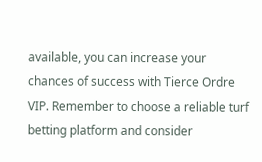available, you can increase your chances of success with Tierce Ordre VIP. Remember to choose a reliable turf betting platform and consider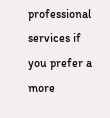professional services if you prefer a more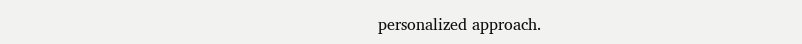personalized approach.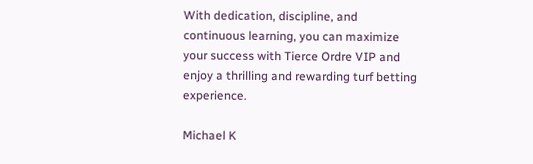With dedication, discipline, and continuous learning, you can maximize your success with Tierce Ordre VIP and enjoy a thrilling and rewarding turf betting experience.

Michael K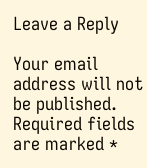Leave a Reply

Your email address will not be published. Required fields are marked *